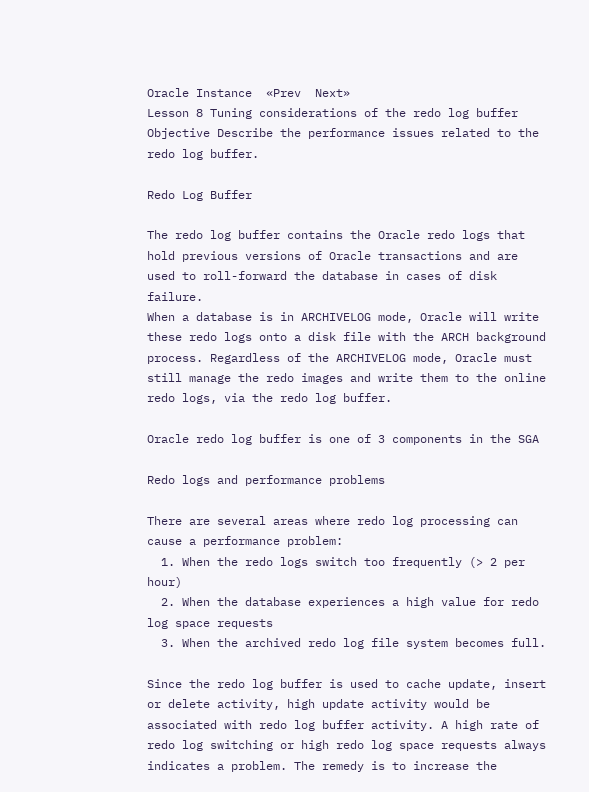Oracle Instance  «Prev  Next»
Lesson 8 Tuning considerations of the redo log buffer
Objective Describe the performance issues related to the redo log buffer.

Redo Log Buffer

The redo log buffer contains the Oracle redo logs that hold previous versions of Oracle transactions and are used to roll-forward the database in cases of disk failure.
When a database is in ARCHIVELOG mode, Oracle will write these redo logs onto a disk file with the ARCH background process. Regardless of the ARCHIVELOG mode, Oracle must still manage the redo images and write them to the online redo logs, via the redo log buffer.

Oracle redo log buffer is one of 3 components in the SGA

Redo logs and performance problems

There are several areas where redo log processing can cause a performance problem:
  1. When the redo logs switch too frequently (> 2 per hour)
  2. When the database experiences a high value for redo log space requests
  3. When the archived redo log file system becomes full.

Since the redo log buffer is used to cache update, insert or delete activity, high update activity would be associated with redo log buffer activity. A high rate of redo log switching or high redo log space requests always indicates a problem. The remedy is to increase the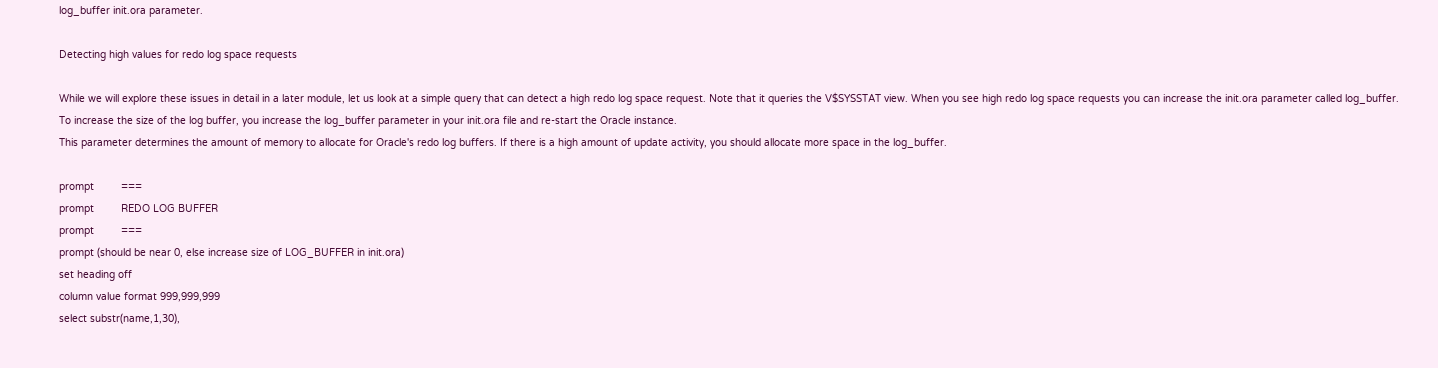log_buffer init.ora parameter.

Detecting high values for redo log space requests

While we will explore these issues in detail in a later module, let us look at a simple query that can detect a high redo log space request. Note that it queries the V$SYSSTAT view. When you see high redo log space requests you can increase the init.ora parameter called log_buffer.
To increase the size of the log buffer, you increase the log_buffer parameter in your init.ora file and re-start the Oracle instance.
This parameter determines the amount of memory to allocate for Oracle's redo log buffers. If there is a high amount of update activity, you should allocate more space in the log_buffer.

prompt         ===
prompt         REDO LOG BUFFER
prompt         ===
prompt (should be near 0, else increase size of LOG_BUFFER in init.ora)
set heading off
column value format 999,999,999
select substr(name,1,30),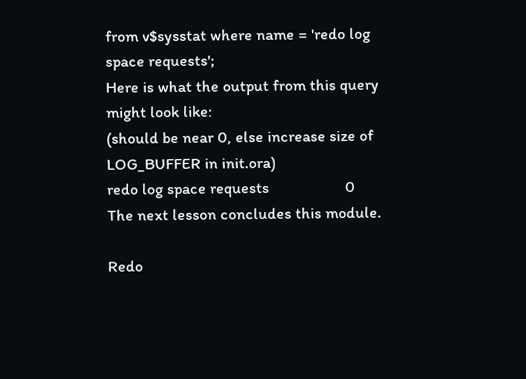from v$sysstat where name = 'redo log space requests';
Here is what the output from this query might look like:
(should be near 0, else increase size of LOG_BUFFER in init.ora)
redo log space requests                   0
The next lesson concludes this module.

Redo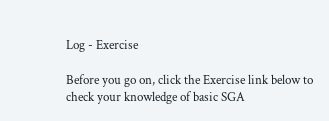Log - Exercise

Before you go on, click the Exercise link below to check your knowledge of basic SGA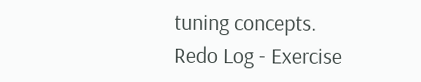tuning concepts.
Redo Log - Exercise